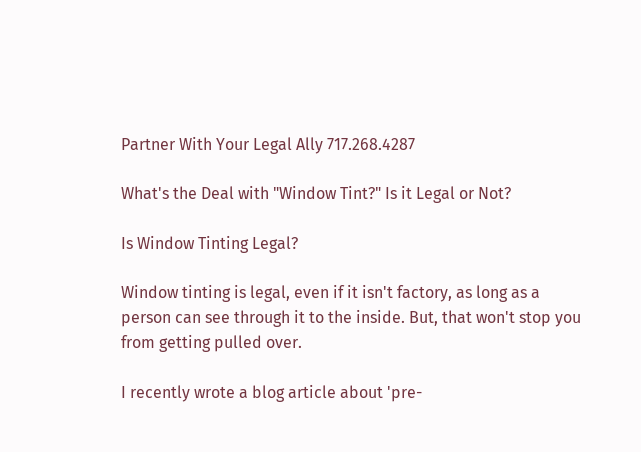Partner With Your Legal Ally 717.268.4287

What's the Deal with "Window Tint?" Is it Legal or Not?

Is Window Tinting Legal?

Window tinting is legal, even if it isn't factory, as long as a person can see through it to the inside. But, that won't stop you from getting pulled over.

I recently wrote a blog article about 'pre-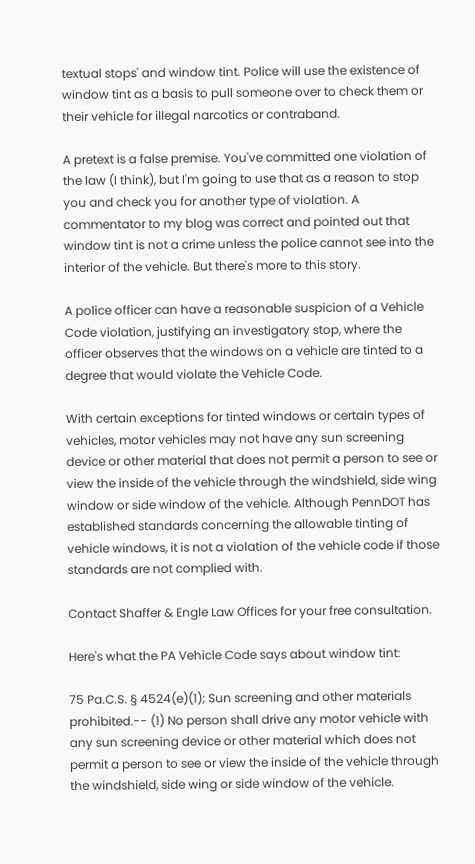textual stops' and window tint. Police will use the existence of window tint as a basis to pull someone over to check them or their vehicle for illegal narcotics or contraband.

A pretext is a false premise. You've committed one violation of the law (I think), but I'm going to use that as a reason to stop you and check you for another type of violation. A commentator to my blog was correct and pointed out that window tint is not a crime unless the police cannot see into the interior of the vehicle. But there's more to this story.

A police officer can have a reasonable suspicion of a Vehicle Code violation, justifying an investigatory stop, where the officer observes that the windows on a vehicle are tinted to a degree that would violate the Vehicle Code.

With certain exceptions for tinted windows or certain types of vehicles, motor vehicles may not have any sun screening device or other material that does not permit a person to see or view the inside of the vehicle through the windshield, side wing window or side window of the vehicle. Although PennDOT has established standards concerning the allowable tinting of vehicle windows, it is not a violation of the vehicle code if those standards are not complied with.

Contact Shaffer & Engle Law Offices for your free consultation.

Here's what the PA Vehicle Code says about window tint:

75 Pa.C.S. § 4524(e)(1); Sun screening and other materials prohibited.-- (1) No person shall drive any motor vehicle with any sun screening device or other material which does not permit a person to see or view the inside of the vehicle through the windshield, side wing or side window of the vehicle.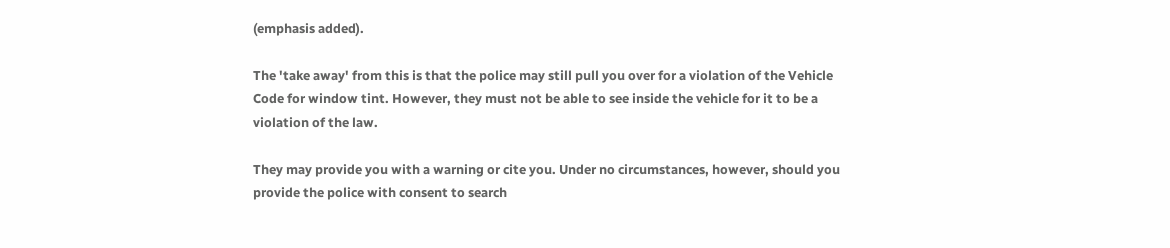(emphasis added).

The 'take away' from this is that the police may still pull you over for a violation of the Vehicle Code for window tint. However, they must not be able to see inside the vehicle for it to be a violation of the law.

They may provide you with a warning or cite you. Under no circumstances, however, should you provide the police with consent to search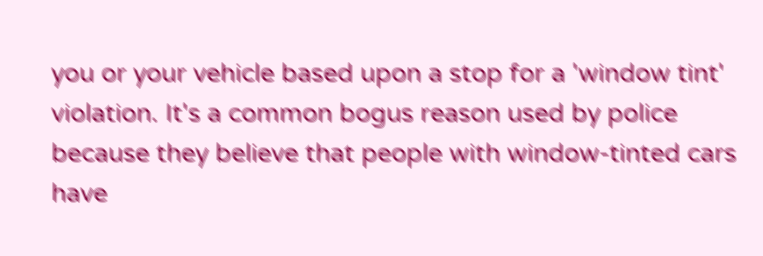you or your vehicle based upon a stop for a 'window tint' violation. It's a common bogus reason used by police because they believe that people with window-tinted cars have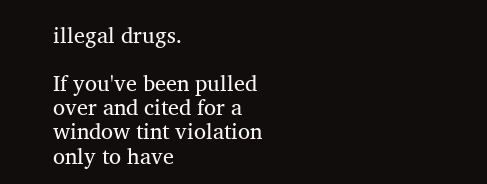illegal drugs.

If you've been pulled over and cited for a window tint violation only to have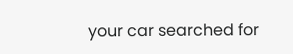your car searched for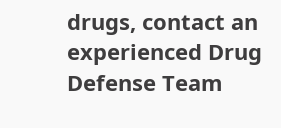drugs, contact an experienced Drug Defense Team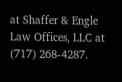at Shaffer & Engle Law Offices, LLC at (717) 268-4287.